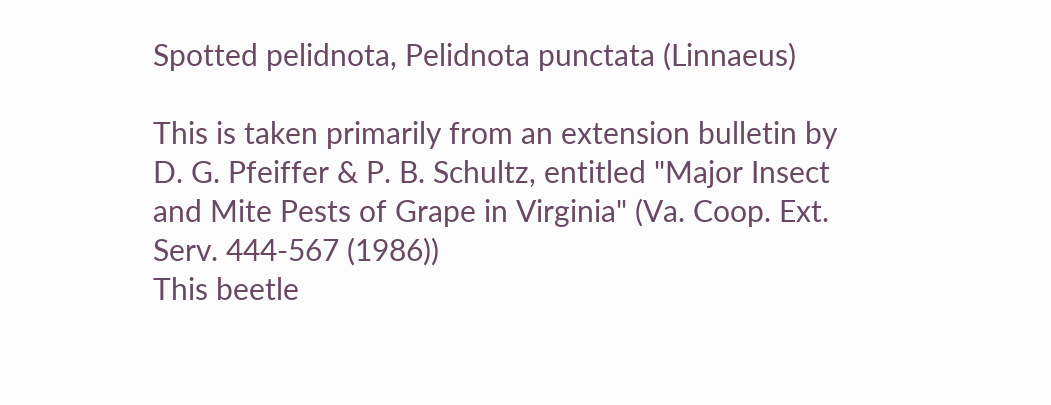Spotted pelidnota, Pelidnota punctata (Linnaeus)

This is taken primarily from an extension bulletin by D. G. Pfeiffer & P. B. Schultz, entitled "Major Insect and Mite Pests of Grape in Virginia" (Va. Coop. Ext. Serv. 444-567 (1986))
This beetle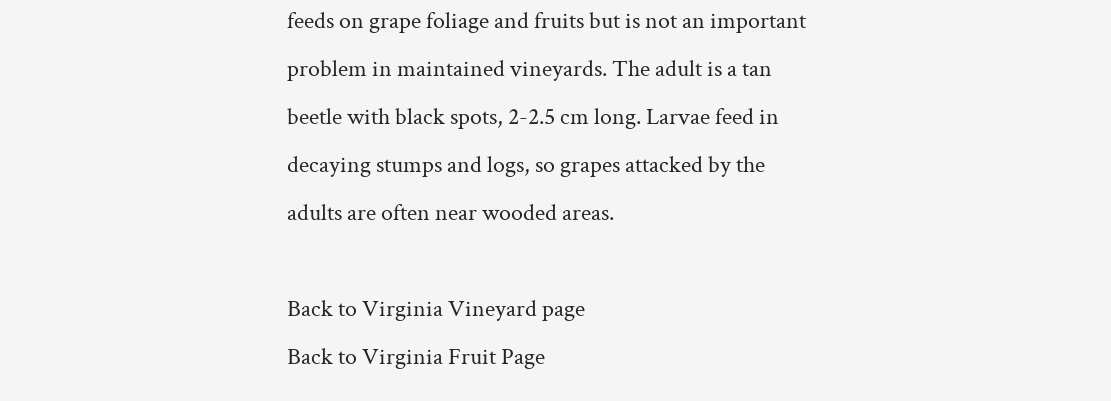feeds on grape foliage and fruits but is not an important problem in maintained vineyards. The adult is a tan beetle with black spots, 2-2.5 cm long. Larvae feed in decaying stumps and logs, so grapes attacked by the adults are often near wooded areas.

Back to Virginia Vineyard page
Back to Virginia Fruit Page